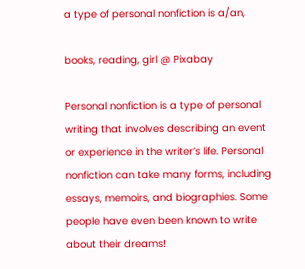a type of personal nonfiction is a/an,

books, reading, girl @ Pixabay

Personal nonfiction is a type of personal writing that involves describing an event or experience in the writer’s life. Personal nonfiction can take many forms, including essays, memoirs, and biographies. Some people have even been known to write about their dreams!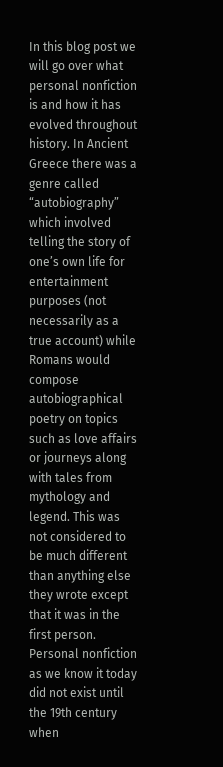In this blog post we will go over what personal nonfiction is and how it has evolved throughout history. In Ancient Greece there was a genre called “autobiography” which involved telling the story of one’s own life for entertainment purposes (not necessarily as a true account) while Romans would compose autobiographical poetry on topics such as love affairs or journeys along with tales from mythology and legend. This was not considered to be much different than anything else they wrote except that it was in the first person. Personal nonfiction as we know it today did not exist until the 19th century when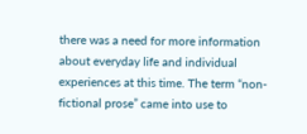there was a need for more information about everyday life and individual experiences at this time. The term “non-fictional prose” came into use to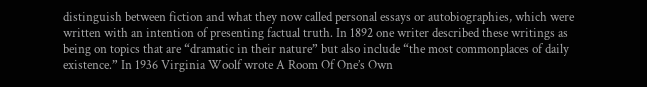distinguish between fiction and what they now called personal essays or autobiographies, which were written with an intention of presenting factual truth. In 1892 one writer described these writings as being on topics that are “dramatic in their nature” but also include “the most commonplaces of daily existence.” In 1936 Virginia Woolf wrote A Room Of One’s Own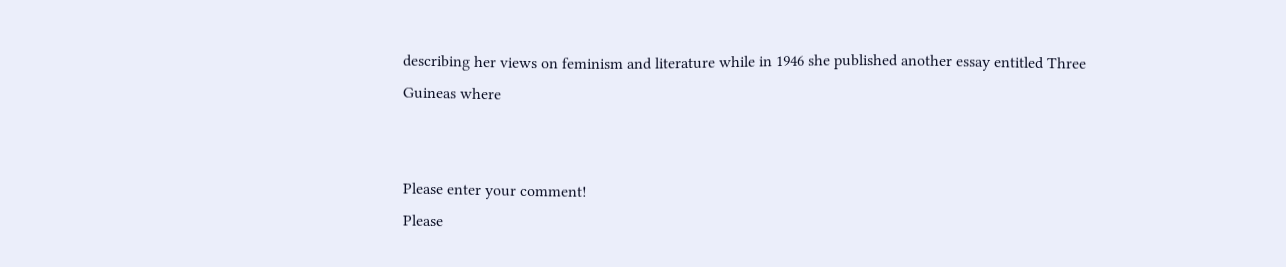describing her views on feminism and literature while in 1946 she published another essay entitled Three Guineas where


Please enter your comment!
Please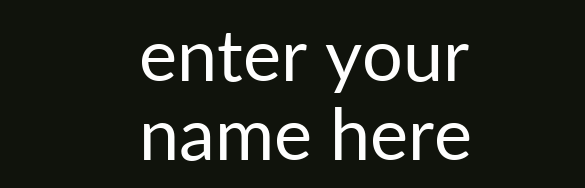enter your name here